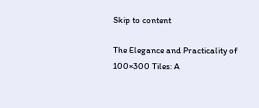Skip to content

The Elegance and Practicality of 100×300 Tiles: A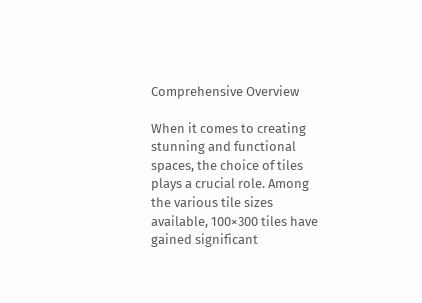Comprehensive Overview

When it comes to creating stunning and functional spaces, the choice of tiles plays a crucial role. Among the various tile sizes available, 100×300 tiles have gained significant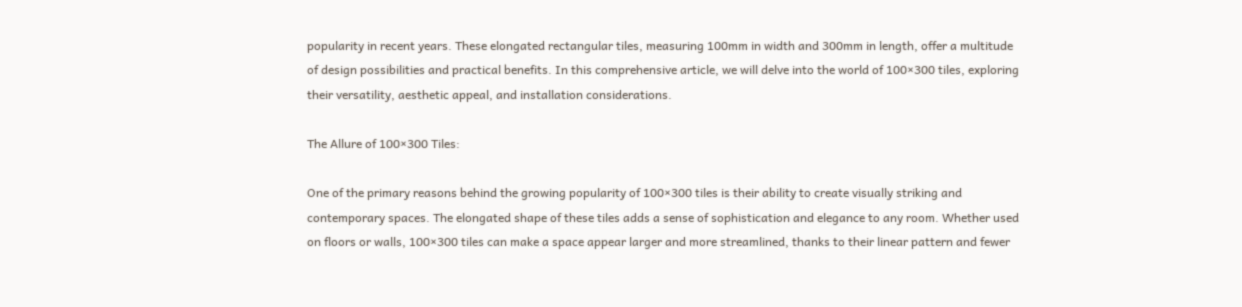popularity in recent years. These elongated rectangular tiles, measuring 100mm in width and 300mm in length, offer a multitude of design possibilities and practical benefits. In this comprehensive article, we will delve into the world of 100×300 tiles, exploring their versatility, aesthetic appeal, and installation considerations.

The Allure of 100×300 Tiles:

One of the primary reasons behind the growing popularity of 100×300 tiles is their ability to create visually striking and contemporary spaces. The elongated shape of these tiles adds a sense of sophistication and elegance to any room. Whether used on floors or walls, 100×300 tiles can make a space appear larger and more streamlined, thanks to their linear pattern and fewer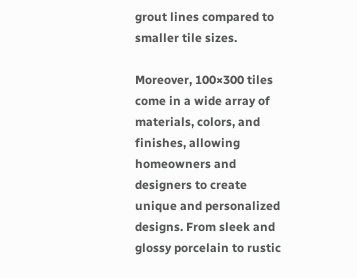grout lines compared to smaller tile sizes.

Moreover, 100×300 tiles come in a wide array of materials, colors, and finishes, allowing homeowners and designers to create unique and personalized designs. From sleek and glossy porcelain to rustic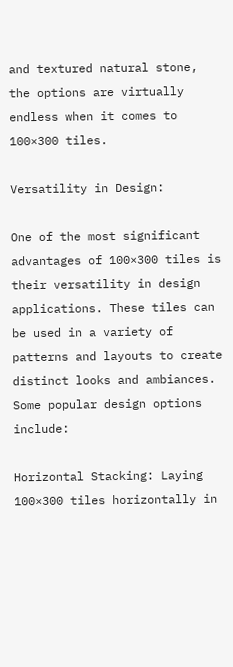and textured natural stone, the options are virtually endless when it comes to 100×300 tiles.

Versatility in Design:

One of the most significant advantages of 100×300 tiles is their versatility in design applications. These tiles can be used in a variety of patterns and layouts to create distinct looks and ambiances. Some popular design options include:

Horizontal Stacking: Laying 100×300 tiles horizontally in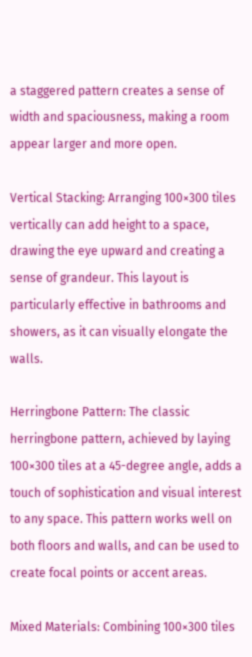a staggered pattern creates a sense of width and spaciousness, making a room appear larger and more open.

Vertical Stacking: Arranging 100×300 tiles vertically can add height to a space, drawing the eye upward and creating a sense of grandeur. This layout is particularly effective in bathrooms and showers, as it can visually elongate the walls.

Herringbone Pattern: The classic herringbone pattern, achieved by laying 100×300 tiles at a 45-degree angle, adds a touch of sophistication and visual interest to any space. This pattern works well on both floors and walls, and can be used to create focal points or accent areas.

Mixed Materials: Combining 100×300 tiles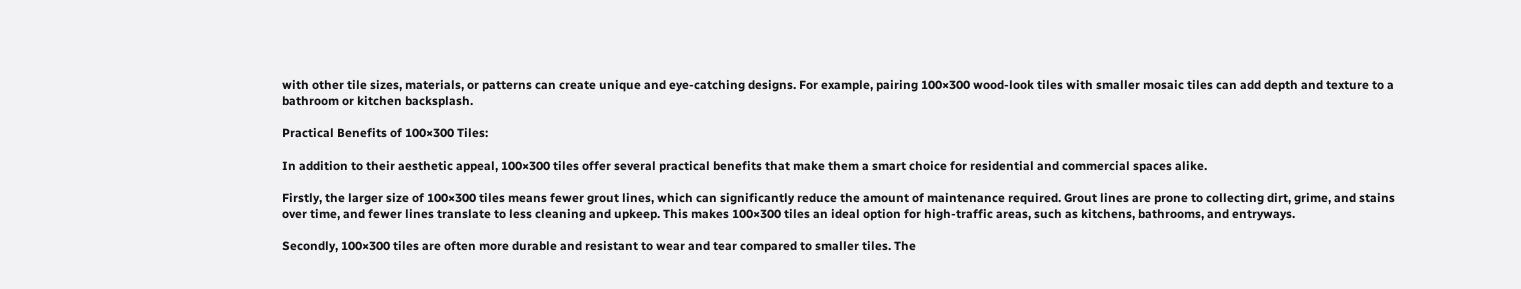with other tile sizes, materials, or patterns can create unique and eye-catching designs. For example, pairing 100×300 wood-look tiles with smaller mosaic tiles can add depth and texture to a bathroom or kitchen backsplash.

Practical Benefits of 100×300 Tiles:

In addition to their aesthetic appeal, 100×300 tiles offer several practical benefits that make them a smart choice for residential and commercial spaces alike.

Firstly, the larger size of 100×300 tiles means fewer grout lines, which can significantly reduce the amount of maintenance required. Grout lines are prone to collecting dirt, grime, and stains over time, and fewer lines translate to less cleaning and upkeep. This makes 100×300 tiles an ideal option for high-traffic areas, such as kitchens, bathrooms, and entryways.

Secondly, 100×300 tiles are often more durable and resistant to wear and tear compared to smaller tiles. The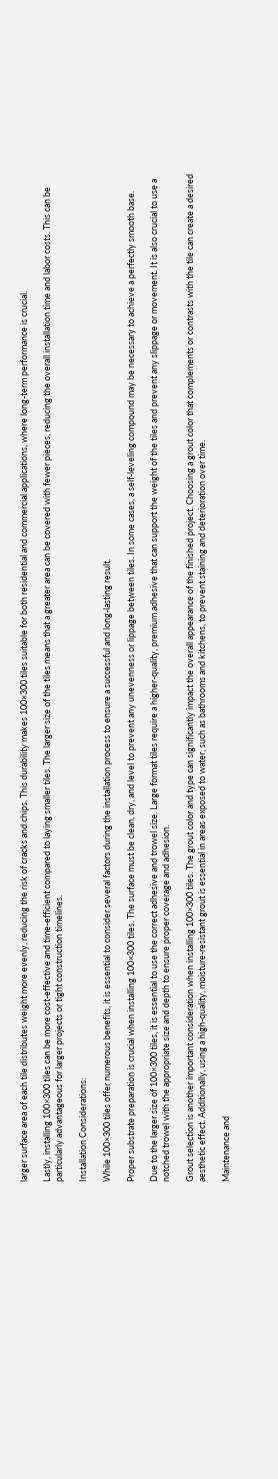larger surface area of each tile distributes weight more evenly, reducing the risk of cracks and chips. This durability makes 100×300 tiles suitable for both residential and commercial applications, where long-term performance is crucial.

Lastly, installing 100×300 tiles can be more cost-effective and time-efficient compared to laying smaller tiles. The larger size of the tiles means that a greater area can be covered with fewer pieces, reducing the overall installation time and labor costs. This can be particularly advantageous for larger projects or tight construction timelines.

Installation Considerations:

While 100×300 tiles offer numerous benefits, it is essential to consider several factors during the installation process to ensure a successful and long-lasting result.

Proper substrate preparation is crucial when installing 100×300 tiles. The surface must be clean, dry, and level to prevent any unevenness or lippage between tiles. In some cases, a self-leveling compound may be necessary to achieve a perfectly smooth base.

Due to the larger size of 100×300 tiles, it is essential to use the correct adhesive and trowel size. Large format tiles require a higher-quality, premium adhesive that can support the weight of the tiles and prevent any slippage or movement. It is also crucial to use a notched trowel with the appropriate size and depth to ensure proper coverage and adhesion.

Grout selection is another important consideration when installing 100×300 tiles. The grout color and type can significantly impact the overall appearance of the finished project. Choosing a grout color that complements or contrasts with the tile can create a desired aesthetic effect. Additionally, using a high-quality, moisture-resistant grout is essential in areas exposed to water, such as bathrooms and kitchens, to prevent staining and deterioration over time.

Maintenance and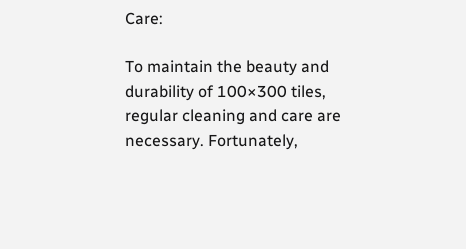Care:

To maintain the beauty and durability of 100×300 tiles, regular cleaning and care are necessary. Fortunately,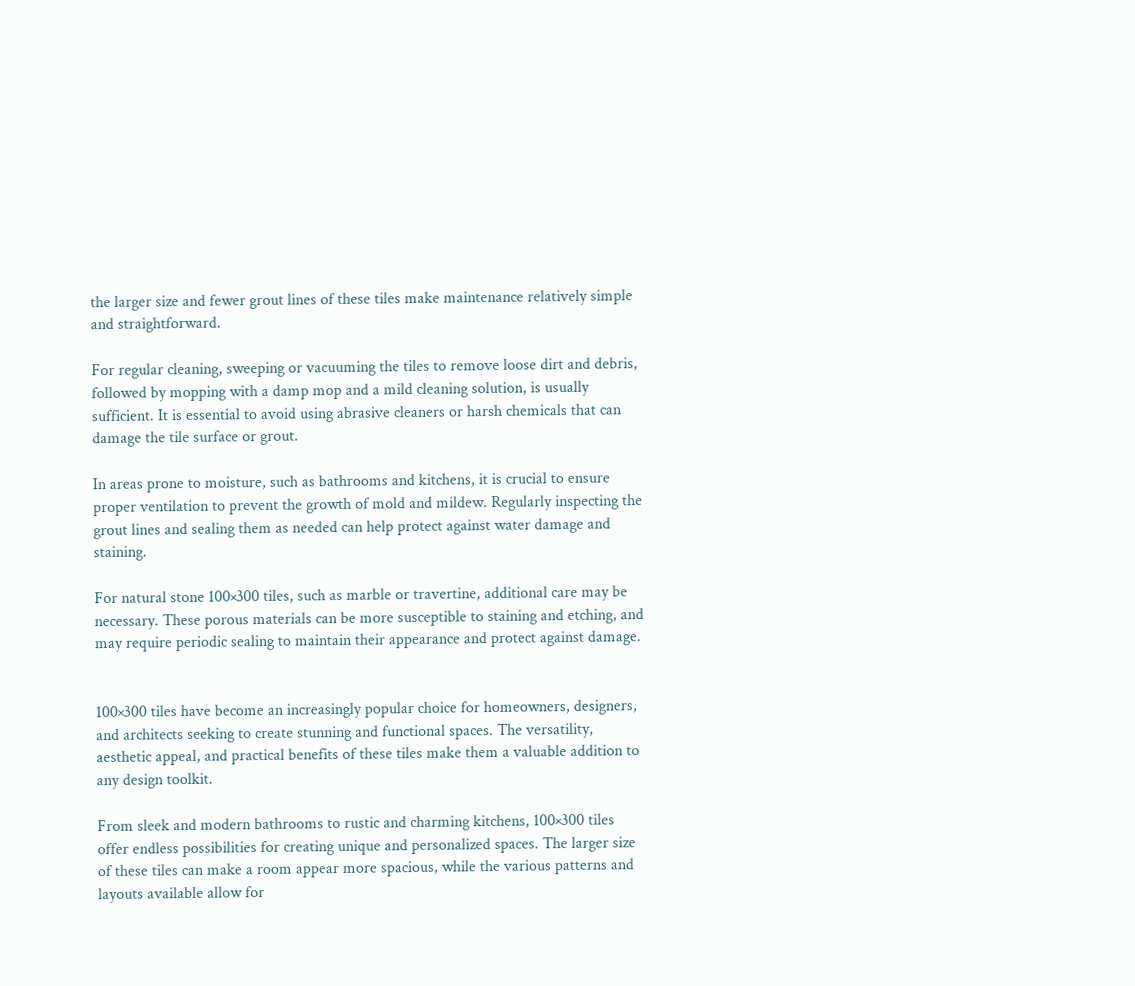the larger size and fewer grout lines of these tiles make maintenance relatively simple and straightforward.

For regular cleaning, sweeping or vacuuming the tiles to remove loose dirt and debris, followed by mopping with a damp mop and a mild cleaning solution, is usually sufficient. It is essential to avoid using abrasive cleaners or harsh chemicals that can damage the tile surface or grout.

In areas prone to moisture, such as bathrooms and kitchens, it is crucial to ensure proper ventilation to prevent the growth of mold and mildew. Regularly inspecting the grout lines and sealing them as needed can help protect against water damage and staining.

For natural stone 100×300 tiles, such as marble or travertine, additional care may be necessary. These porous materials can be more susceptible to staining and etching, and may require periodic sealing to maintain their appearance and protect against damage.


100×300 tiles have become an increasingly popular choice for homeowners, designers, and architects seeking to create stunning and functional spaces. The versatility, aesthetic appeal, and practical benefits of these tiles make them a valuable addition to any design toolkit.

From sleek and modern bathrooms to rustic and charming kitchens, 100×300 tiles offer endless possibilities for creating unique and personalized spaces. The larger size of these tiles can make a room appear more spacious, while the various patterns and layouts available allow for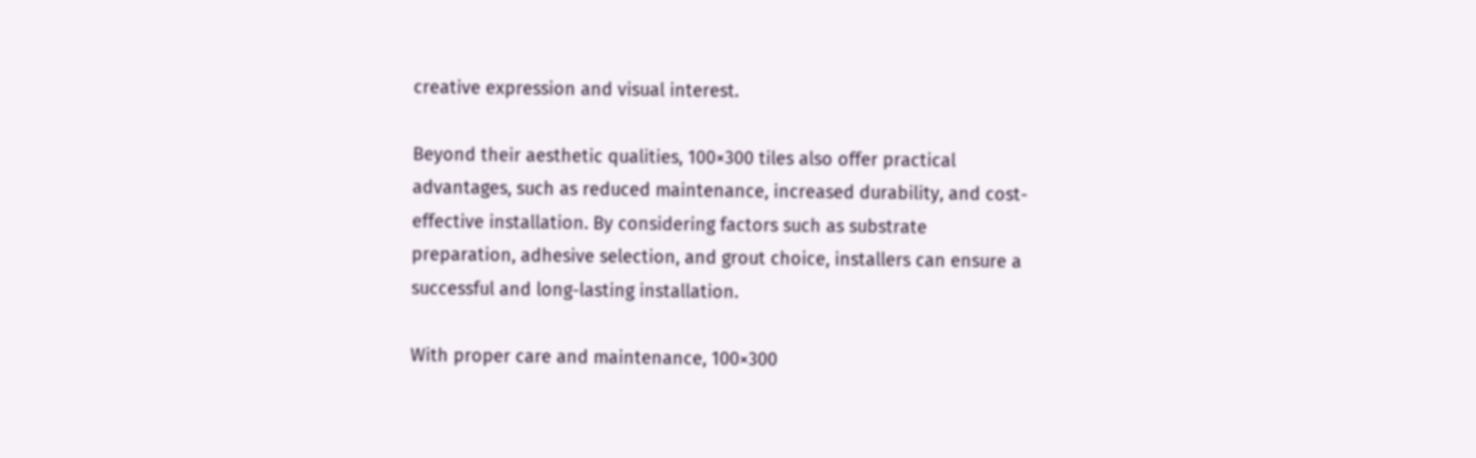creative expression and visual interest.

Beyond their aesthetic qualities, 100×300 tiles also offer practical advantages, such as reduced maintenance, increased durability, and cost-effective installation. By considering factors such as substrate preparation, adhesive selection, and grout choice, installers can ensure a successful and long-lasting installation.

With proper care and maintenance, 100×300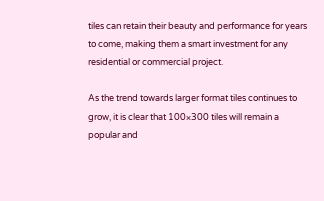tiles can retain their beauty and performance for years to come, making them a smart investment for any residential or commercial project.

As the trend towards larger format tiles continues to grow, it is clear that 100×300 tiles will remain a popular and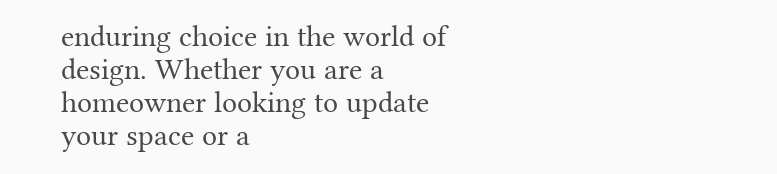enduring choice in the world of design. Whether you are a homeowner looking to update your space or a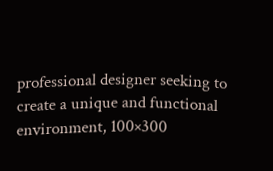professional designer seeking to create a unique and functional environment, 100×300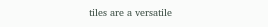tiles are a versatile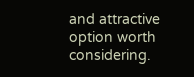and attractive option worth considering.